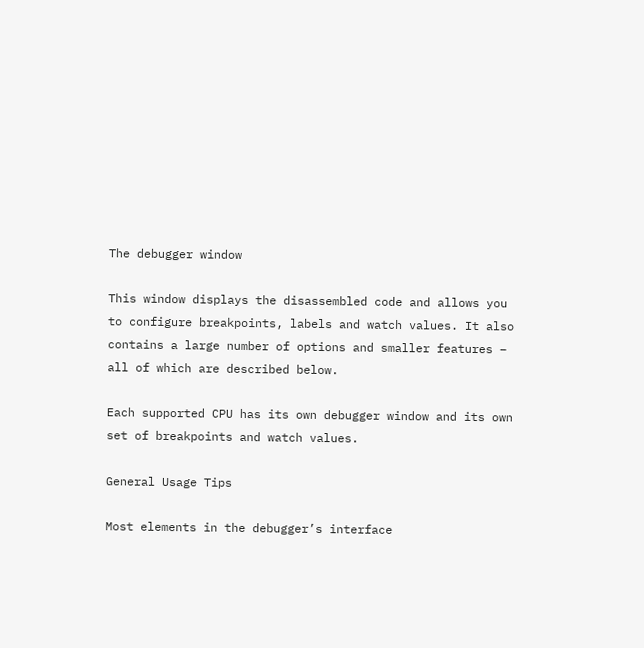The debugger window

This window displays the disassembled code and allows you to configure breakpoints, labels and watch values. It also contains a large number of options and smaller features – all of which are described below.

Each supported CPU has its own debugger window and its own set of breakpoints and watch values.

General Usage Tips

Most elements in the debugger’s interface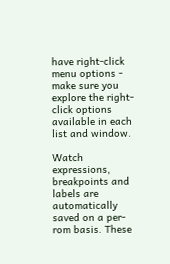have right-click menu options - make sure you explore the right-click options available in each list and window.

Watch expressions, breakpoints and labels are automatically saved on a per-rom basis. These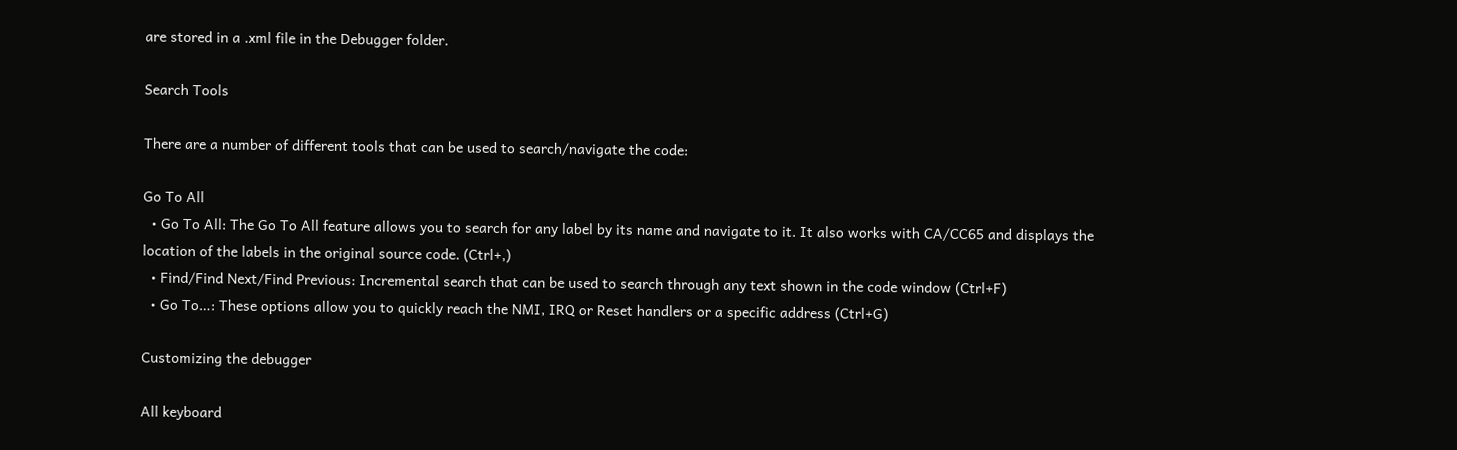are stored in a .xml file in the Debugger folder.

Search Tools

There are a number of different tools that can be used to search/navigate the code:

Go To All
  • Go To All: The Go To All feature allows you to search for any label by its name and navigate to it. It also works with CA/CC65 and displays the location of the labels in the original source code. (Ctrl+,)
  • Find/Find Next/Find Previous: Incremental search that can be used to search through any text shown in the code window (Ctrl+F)
  • Go To…: These options allow you to quickly reach the NMI, IRQ or Reset handlers or a specific address (Ctrl+G)

Customizing the debugger

All keyboard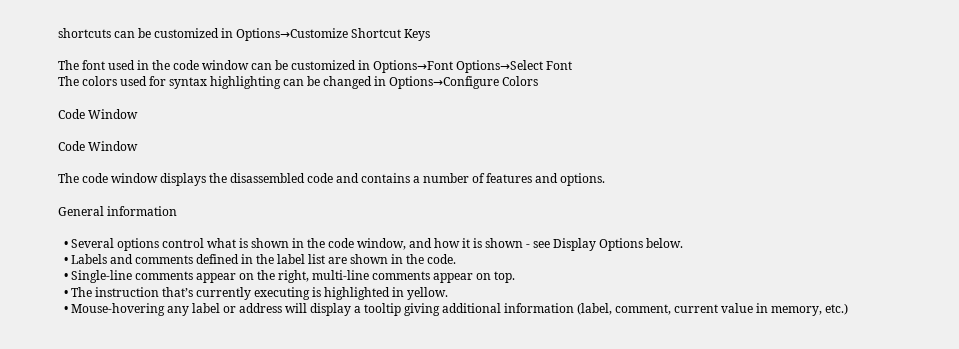shortcuts can be customized in Options→Customize Shortcut Keys

The font used in the code window can be customized in Options→Font Options→Select Font
The colors used for syntax highlighting can be changed in Options→Configure Colors

Code Window

Code Window

The code window displays the disassembled code and contains a number of features and options.

General information

  • Several options control what is shown in the code window, and how it is shown - see Display Options below.
  • Labels and comments defined in the label list are shown in the code.
  • Single-line comments appear on the right, multi-line comments appear on top.
  • The instruction that’s currently executing is highlighted in yellow.
  • Mouse-hovering any label or address will display a tooltip giving additional information (label, comment, current value in memory, etc.)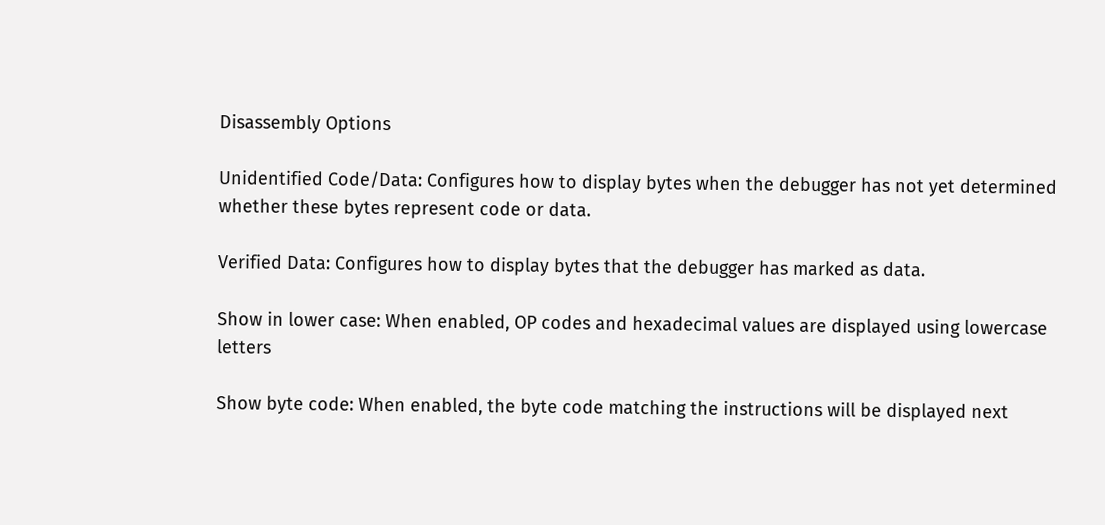Disassembly Options

Unidentified Code/Data: Configures how to display bytes when the debugger has not yet determined whether these bytes represent code or data.

Verified Data: Configures how to display bytes that the debugger has marked as data.

Show in lower case: When enabled, OP codes and hexadecimal values are displayed using lowercase letters

Show byte code: When enabled, the byte code matching the instructions will be displayed next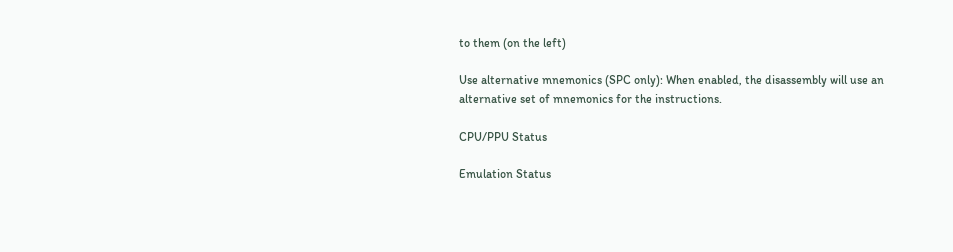to them (on the left)

Use alternative mnemonics (SPC only): When enabled, the disassembly will use an alternative set of mnemonics for the instructions.

CPU/PPU Status

Emulation Status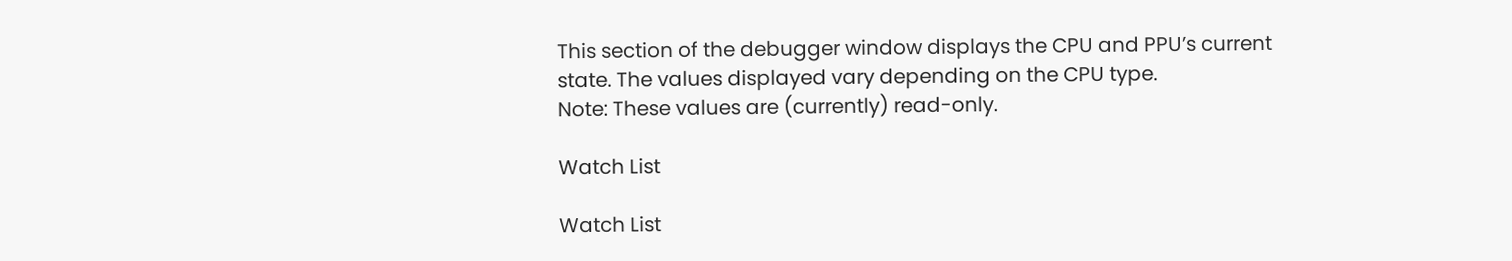This section of the debugger window displays the CPU and PPU’s current state. The values displayed vary depending on the CPU type.
Note: These values are (currently) read-only.

Watch List

Watch List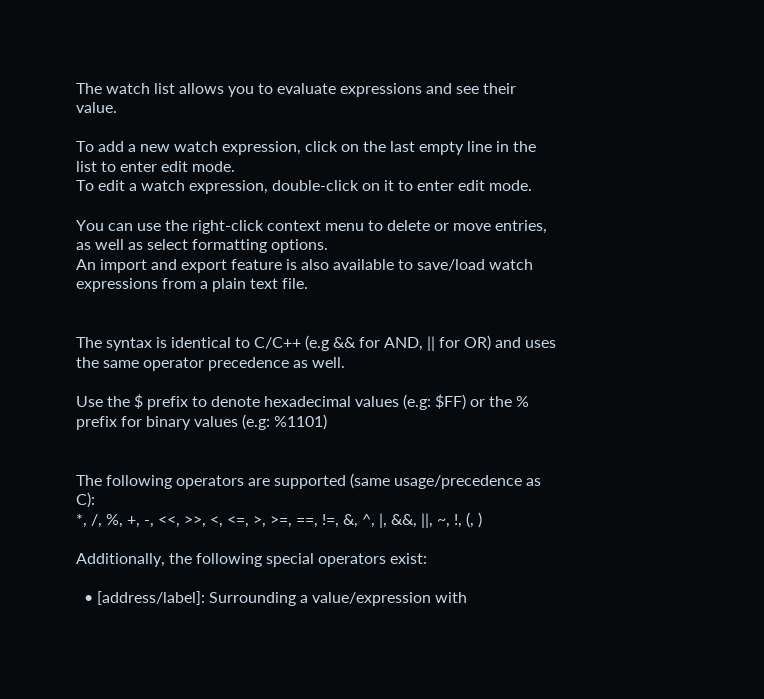The watch list allows you to evaluate expressions and see their value.

To add a new watch expression, click on the last empty line in the list to enter edit mode.
To edit a watch expression, double-click on it to enter edit mode.

You can use the right-click context menu to delete or move entries, as well as select formatting options.
An import and export feature is also available to save/load watch expressions from a plain text file.


The syntax is identical to C/C++ (e.g && for AND, || for OR) and uses the same operator precedence as well.

Use the $ prefix to denote hexadecimal values (e.g: $FF) or the % prefix for binary values (e.g: %1101)


The following operators are supported (same usage/precedence as C):
*, /, %, +, -, <<, >>, <, <=, >, >=, ==, !=, &, ^, |, &&, ||, ~, !, (, )

Additionally, the following special operators exist:

  • [address/label]: Surrounding a value/expression with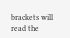brackets will read the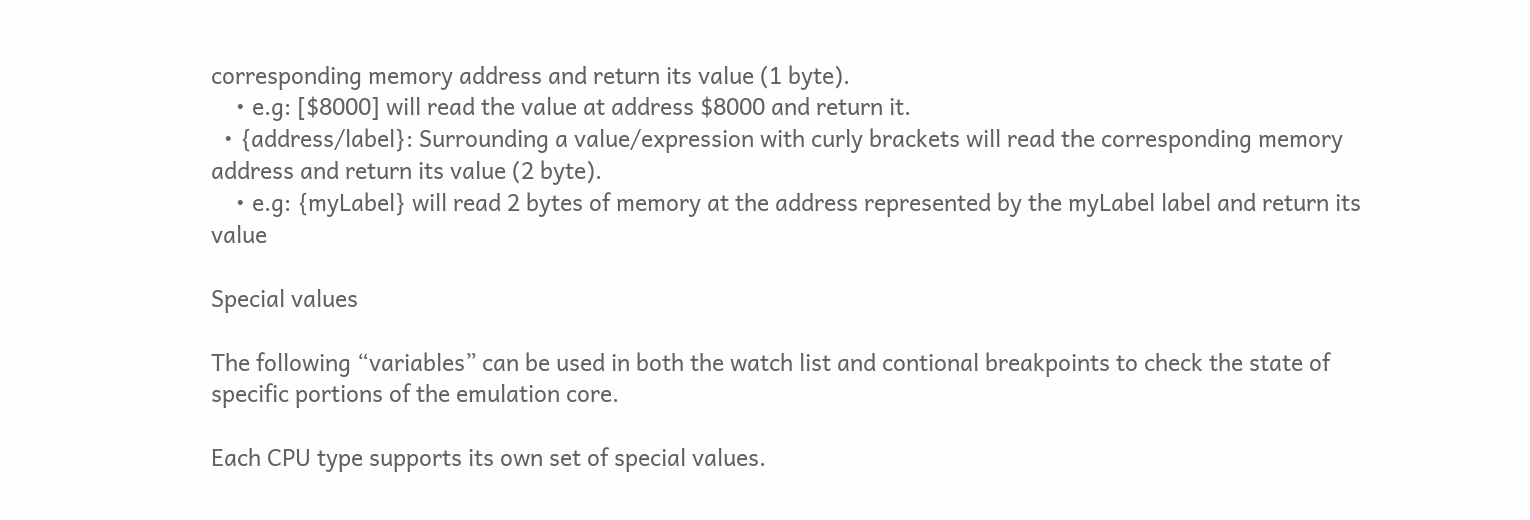corresponding memory address and return its value (1 byte).
    • e.g: [$8000] will read the value at address $8000 and return it.
  • {address/label}: Surrounding a value/expression with curly brackets will read the corresponding memory address and return its value (2 byte).
    • e.g: {myLabel} will read 2 bytes of memory at the address represented by the myLabel label and return its value

Special values

The following “variables” can be used in both the watch list and contional breakpoints to check the state of specific portions of the emulation core.

Each CPU type supports its own set of special values.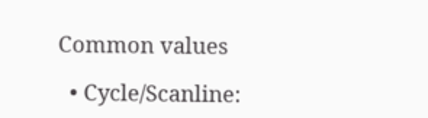Common values

  • Cycle/Scanline: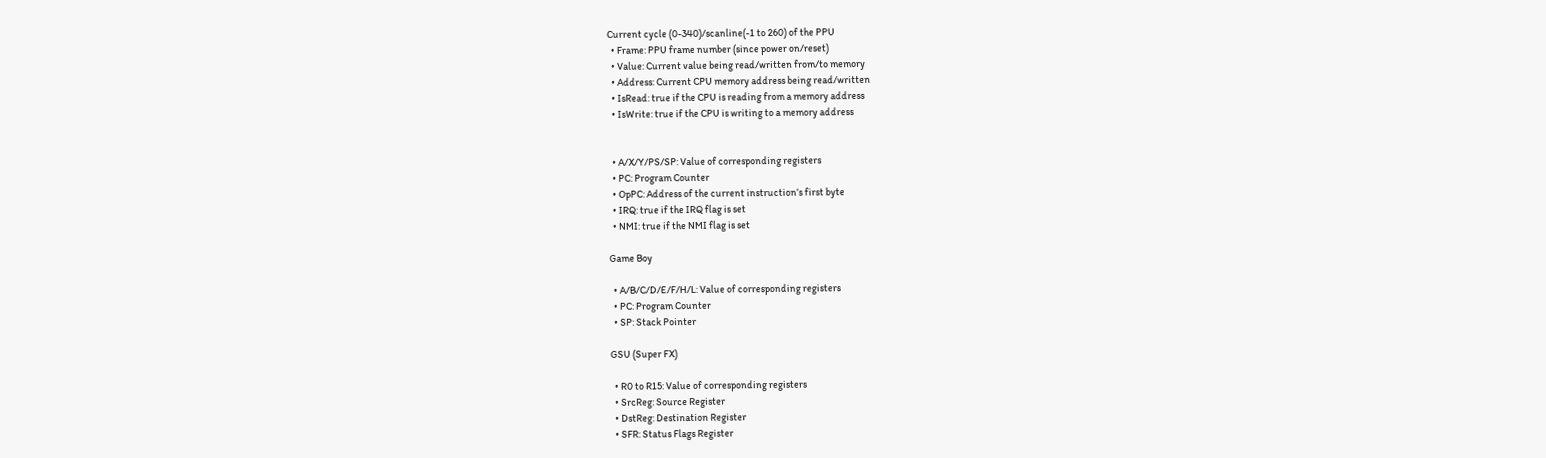Current cycle (0-340)/scanline(-1 to 260) of the PPU
  • Frame: PPU frame number (since power on/reset)
  • Value: Current value being read/written from/to memory
  • Address: Current CPU memory address being read/written
  • IsRead: true if the CPU is reading from a memory address
  • IsWrite: true if the CPU is writing to a memory address


  • A/X/Y/PS/SP: Value of corresponding registers
  • PC: Program Counter
  • OpPC: Address of the current instruction’s first byte
  • IRQ: true if the IRQ flag is set
  • NMI: true if the NMI flag is set

Game Boy

  • A/B/C/D/E/F/H/L: Value of corresponding registers
  • PC: Program Counter
  • SP: Stack Pointer

GSU (Super FX)

  • R0 to R15: Value of corresponding registers
  • SrcReg: Source Register
  • DstReg: Destination Register
  • SFR: Status Flags Register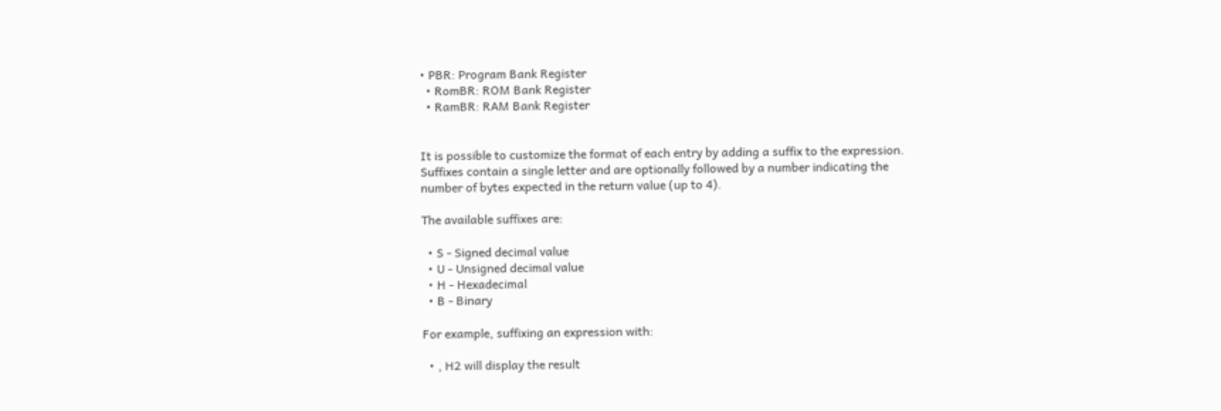• PBR: Program Bank Register
  • RomBR: ROM Bank Register
  • RamBR: RAM Bank Register


It is possible to customize the format of each entry by adding a suffix to the expression. Suffixes contain a single letter and are optionally followed by a number indicating the number of bytes expected in the return value (up to 4).

The available suffixes are:

  • S - Signed decimal value
  • U - Unsigned decimal value
  • H - Hexadecimal
  • B - Binary

For example, suffixing an expression with:

  • , H2 will display the result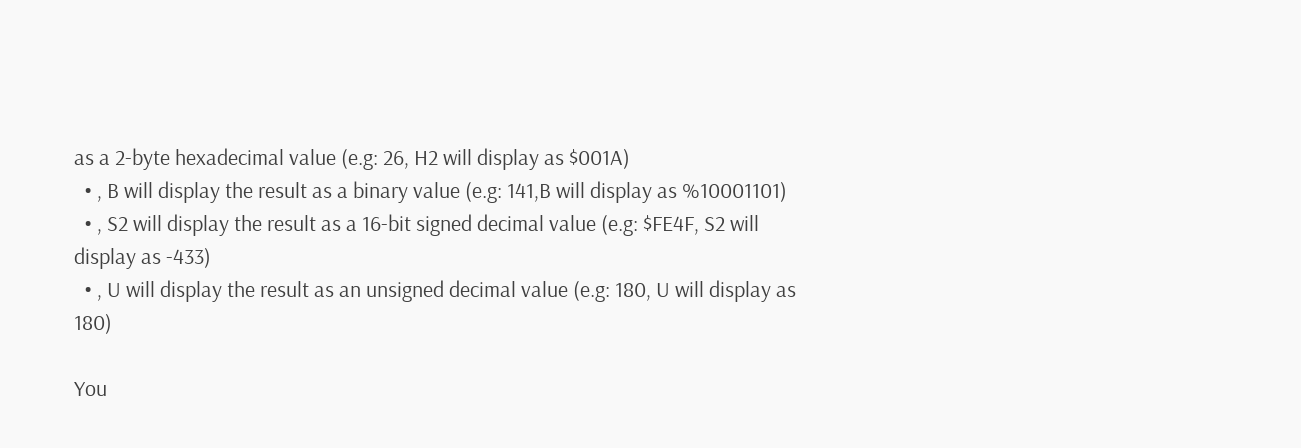as a 2-byte hexadecimal value (e.g: 26, H2 will display as $001A)
  • , B will display the result as a binary value (e.g: 141,B will display as %10001101)
  • , S2 will display the result as a 16-bit signed decimal value (e.g: $FE4F, S2 will display as -433)
  • , U will display the result as an unsigned decimal value (e.g: 180, U will display as 180)

You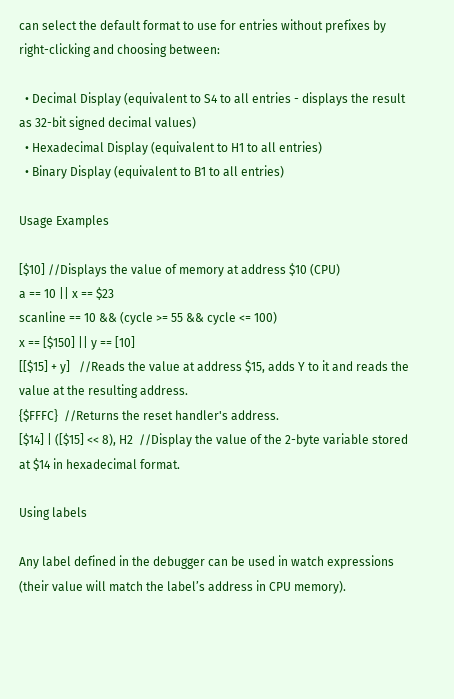can select the default format to use for entries without prefixes by right-clicking and choosing between:

  • Decimal Display (equivalent to S4 to all entries - displays the result as 32-bit signed decimal values)
  • Hexadecimal Display (equivalent to H1 to all entries)
  • Binary Display (equivalent to B1 to all entries)

Usage Examples

[$10] //Displays the value of memory at address $10 (CPU)
a == 10 || x == $23
scanline == 10 && (cycle >= 55 && cycle <= 100)
x == [$150] || y == [10]
[[$15] + y]   //Reads the value at address $15, adds Y to it and reads the value at the resulting address.
{$FFFC}  //Returns the reset handler's address.
[$14] | ([$15] << 8), H2  //Display the value of the 2-byte variable stored at $14 in hexadecimal format.

Using labels

Any label defined in the debugger can be used in watch expressions (their value will match the label’s address in CPU memory).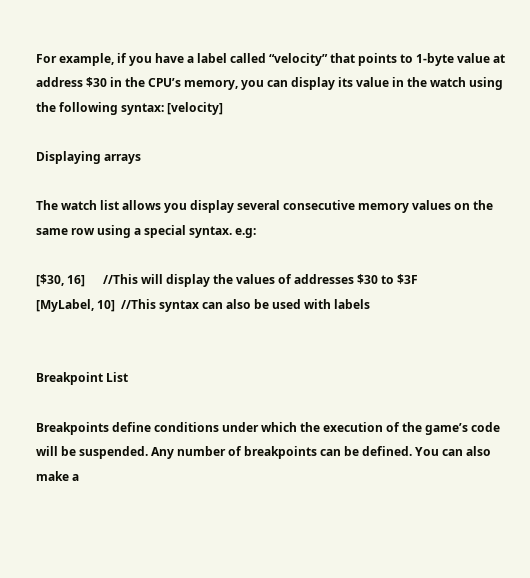For example, if you have a label called “velocity” that points to 1-byte value at address $30 in the CPU’s memory, you can display its value in the watch using the following syntax: [velocity]

Displaying arrays

The watch list allows you display several consecutive memory values on the same row using a special syntax. e.g:

[$30, 16]      //This will display the values of addresses $30 to $3F
[MyLabel, 10]  //This syntax can also be used with labels


Breakpoint List

Breakpoints define conditions under which the execution of the game’s code will be suspended. Any number of breakpoints can be defined. You can also make a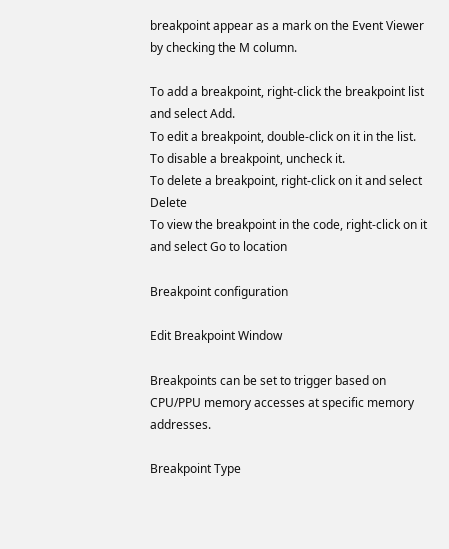breakpoint appear as a mark on the Event Viewer by checking the M column.

To add a breakpoint, right-click the breakpoint list and select Add.
To edit a breakpoint, double-click on it in the list.
To disable a breakpoint, uncheck it.
To delete a breakpoint, right-click on it and select Delete
To view the breakpoint in the code, right-click on it and select Go to location

Breakpoint configuration

Edit Breakpoint Window

Breakpoints can be set to trigger based on CPU/PPU memory accesses at specific memory addresses.

Breakpoint Type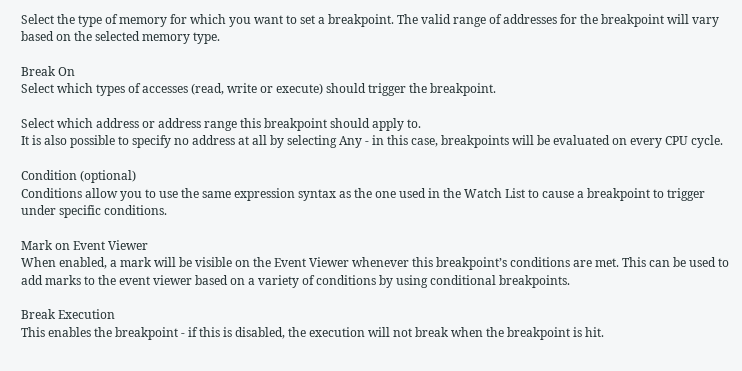Select the type of memory for which you want to set a breakpoint. The valid range of addresses for the breakpoint will vary based on the selected memory type.

Break On
Select which types of accesses (read, write or execute) should trigger the breakpoint.

Select which address or address range this breakpoint should apply to.
It is also possible to specify no address at all by selecting Any - in this case, breakpoints will be evaluated on every CPU cycle.

Condition (optional)
Conditions allow you to use the same expression syntax as the one used in the Watch List to cause a breakpoint to trigger under specific conditions.

Mark on Event Viewer
When enabled, a mark will be visible on the Event Viewer whenever this breakpoint’s conditions are met. This can be used to add marks to the event viewer based on a variety of conditions by using conditional breakpoints.

Break Execution
This enables the breakpoint - if this is disabled, the execution will not break when the breakpoint is hit.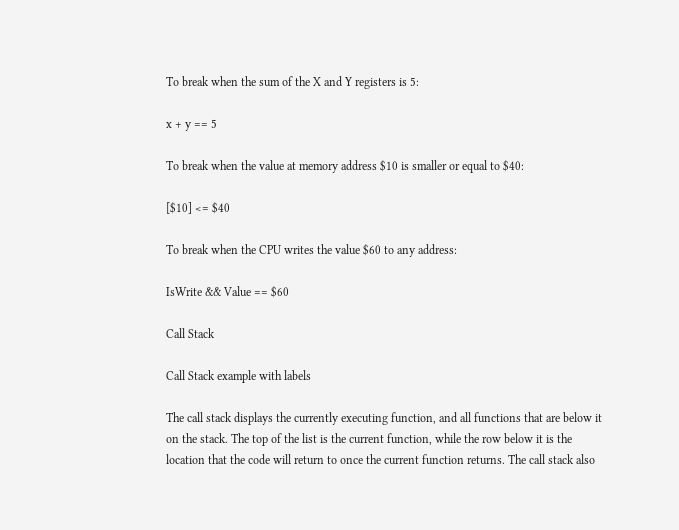To break when the sum of the X and Y registers is 5:

x + y == 5

To break when the value at memory address $10 is smaller or equal to $40:

[$10] <= $40

To break when the CPU writes the value $60 to any address:

IsWrite && Value == $60

Call Stack

Call Stack example with labels

The call stack displays the currently executing function, and all functions that are below it on the stack. The top of the list is the current function, while the row below it is the location that the code will return to once the current function returns. The call stack also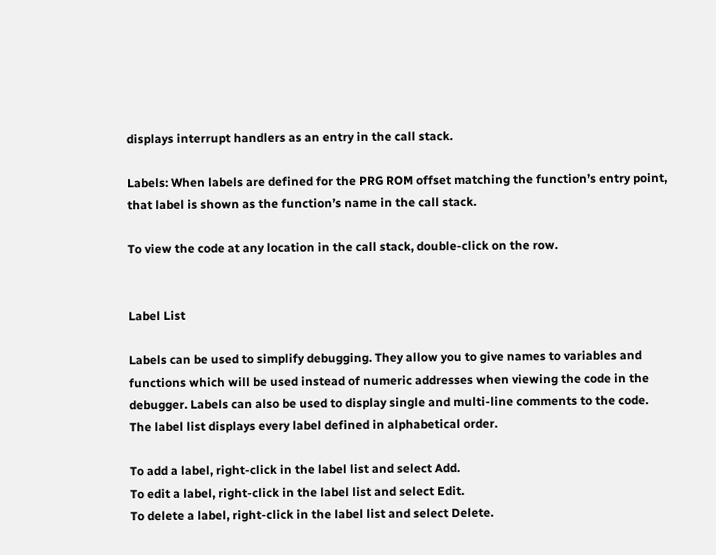displays interrupt handlers as an entry in the call stack.

Labels: When labels are defined for the PRG ROM offset matching the function’s entry point, that label is shown as the function’s name in the call stack.

To view the code at any location in the call stack, double-click on the row.


Label List

Labels can be used to simplify debugging. They allow you to give names to variables and functions which will be used instead of numeric addresses when viewing the code in the debugger. Labels can also be used to display single and multi-line comments to the code.
The label list displays every label defined in alphabetical order.

To add a label, right-click in the label list and select Add.
To edit a label, right-click in the label list and select Edit.
To delete a label, right-click in the label list and select Delete.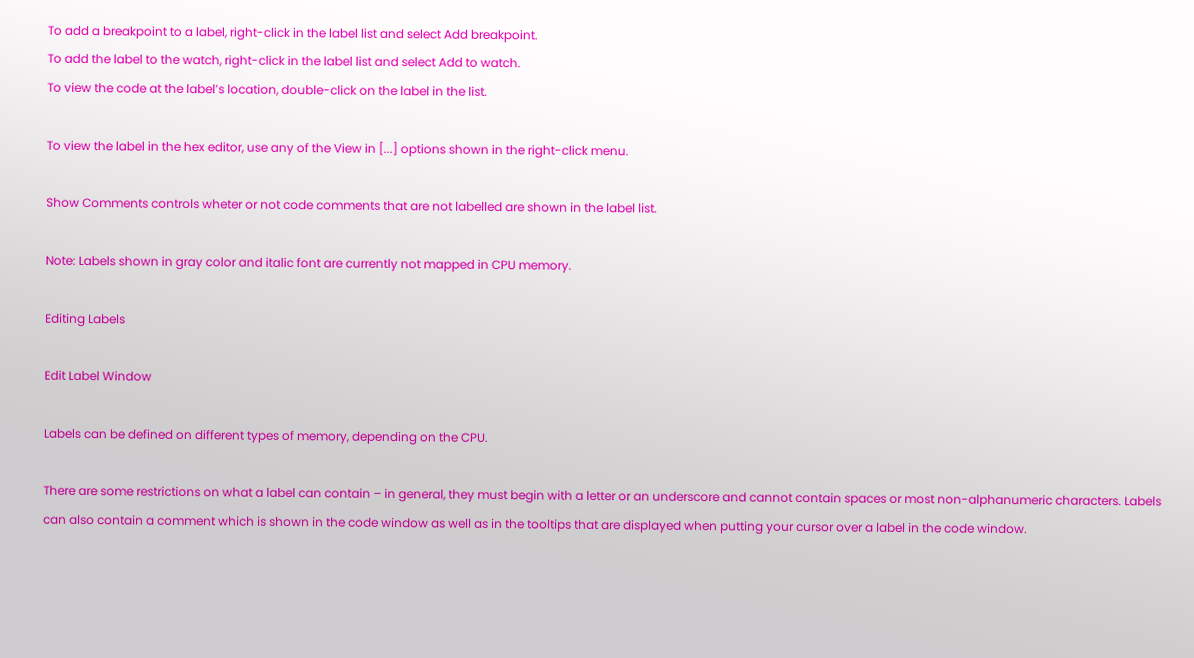To add a breakpoint to a label, right-click in the label list and select Add breakpoint.
To add the label to the watch, right-click in the label list and select Add to watch.
To view the code at the label’s location, double-click on the label in the list.

To view the label in the hex editor, use any of the View in [...] options shown in the right-click menu.

Show Comments controls wheter or not code comments that are not labelled are shown in the label list.

Note: Labels shown in gray color and italic font are currently not mapped in CPU memory.

Editing Labels

Edit Label Window

Labels can be defined on different types of memory, depending on the CPU.

There are some restrictions on what a label can contain – in general, they must begin with a letter or an underscore and cannot contain spaces or most non-alphanumeric characters. Labels can also contain a comment which is shown in the code window as well as in the tooltips that are displayed when putting your cursor over a label in the code window.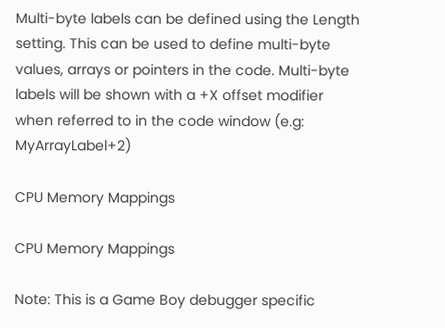Multi-byte labels can be defined using the Length setting. This can be used to define multi-byte values, arrays or pointers in the code. Multi-byte labels will be shown with a +X offset modifier when referred to in the code window (e.g: MyArrayLabel+2)

CPU Memory Mappings

CPU Memory Mappings

Note: This is a Game Boy debugger specific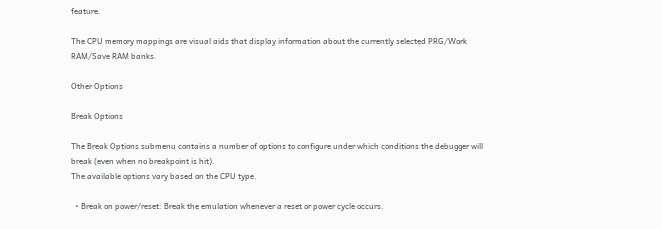feature.

The CPU memory mappings are visual aids that display information about the currently selected PRG/Work RAM/Save RAM banks.

Other Options

Break Options

The Break Options submenu contains a number of options to configure under which conditions the debugger will break (even when no breakpoint is hit).
The available options vary based on the CPU type.

  • Break on power/reset: Break the emulation whenever a reset or power cycle occurs.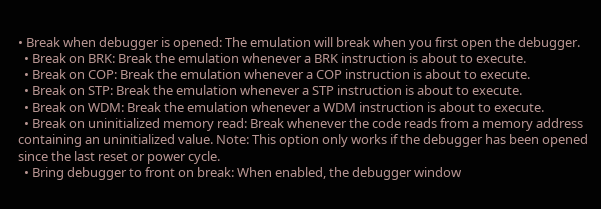• Break when debugger is opened: The emulation will break when you first open the debugger.
  • Break on BRK: Break the emulation whenever a BRK instruction is about to execute.
  • Break on COP: Break the emulation whenever a COP instruction is about to execute.
  • Break on STP: Break the emulation whenever a STP instruction is about to execute.
  • Break on WDM: Break the emulation whenever a WDM instruction is about to execute.
  • Break on uninitialized memory read: Break whenever the code reads from a memory address containing an uninitialized value. Note: This option only works if the debugger has been opened since the last reset or power cycle.
  • Bring debugger to front on break: When enabled, the debugger window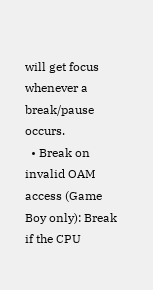will get focus whenever a break/pause occurs.
  • Break on invalid OAM access (Game Boy only): Break if the CPU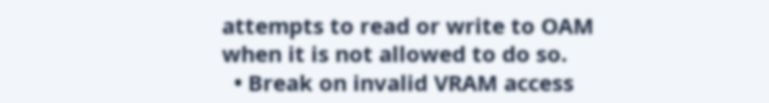attempts to read or write to OAM when it is not allowed to do so.
  • Break on invalid VRAM access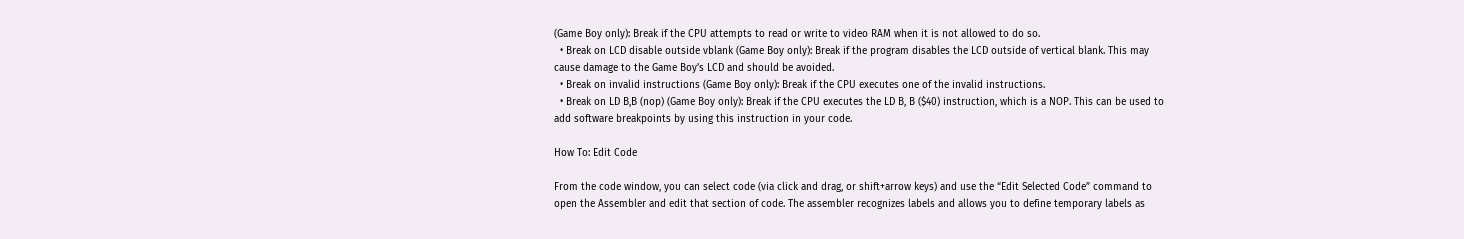(Game Boy only): Break if the CPU attempts to read or write to video RAM when it is not allowed to do so.
  • Break on LCD disable outside vblank (Game Boy only): Break if the program disables the LCD outside of vertical blank. This may cause damage to the Game Boy’s LCD and should be avoided.
  • Break on invalid instructions (Game Boy only): Break if the CPU executes one of the invalid instructions.
  • Break on LD B,B (nop) (Game Boy only): Break if the CPU executes the LD B, B ($40) instruction, which is a NOP. This can be used to add software breakpoints by using this instruction in your code.

How To: Edit Code

From the code window, you can select code (via click and drag, or shift+arrow keys) and use the “Edit Selected Code” command to open the Assembler and edit that section of code. The assembler recognizes labels and allows you to define temporary labels as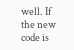well. If the new code is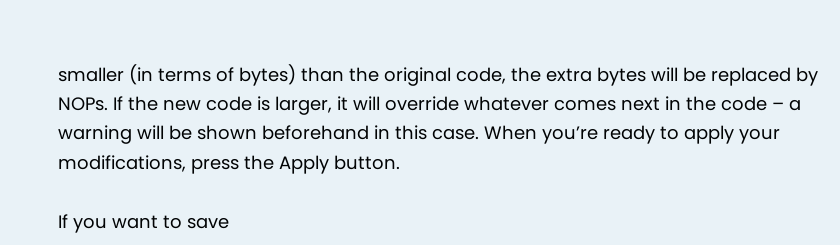smaller (in terms of bytes) than the original code, the extra bytes will be replaced by NOPs. If the new code is larger, it will override whatever comes next in the code – a warning will be shown beforehand in this case. When you’re ready to apply your modifications, press the Apply button.

If you want to save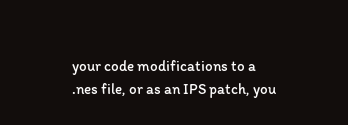your code modifications to a .nes file, or as an IPS patch, you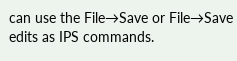can use the File→Save or File→Save edits as IPS commands.